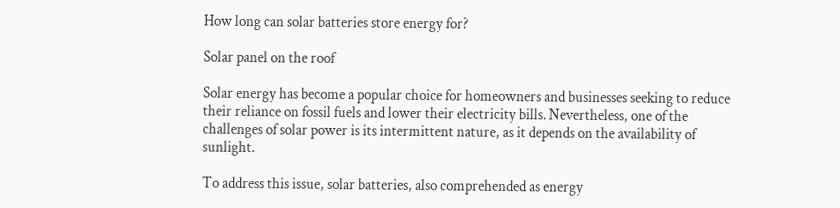How long can solar batteries store energy for?

Solar panel on the roof

Solar energy has become a popular choice for homeowners and businesses seeking to reduce their reliance on fossil fuels and lower their electricity bills. Nevertheless, one of the challenges of solar power is its intermittent nature, as it depends on the availability of sunlight.

To address this issue, solar batteries, also comprehended as energy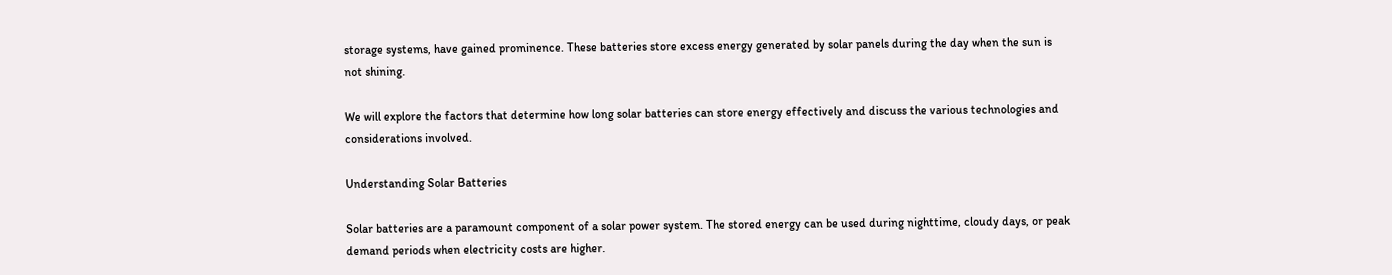storage systems, have gained prominence. These batteries store excess energy generated by solar panels during the day when the sun is not shining.

We will explore the factors that determine how long solar batteries can store energy effectively and discuss the various technologies and considerations involved.

Understanding Solar Batteries

Solar batteries are a paramount component of a solar power system. The stored energy can be used during nighttime, cloudy days, or peak demand periods when electricity costs are higher.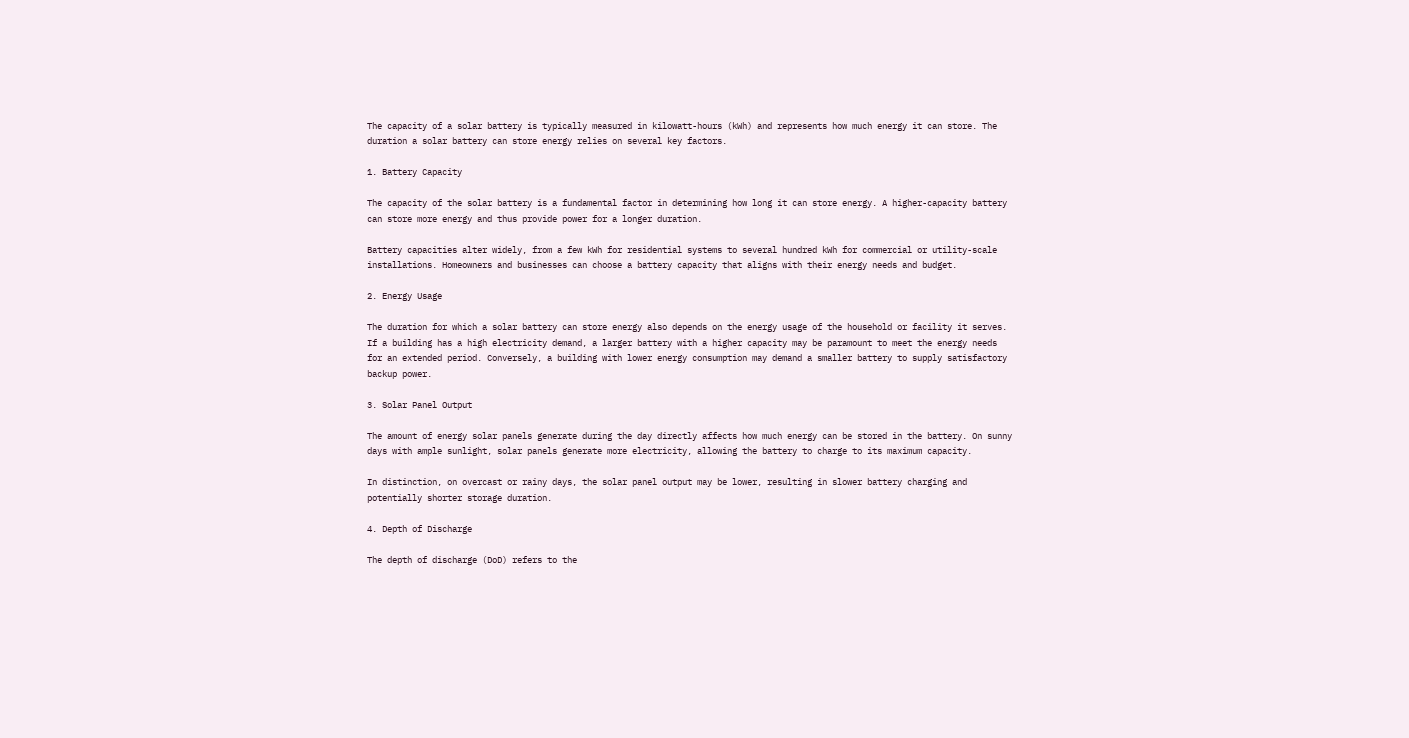The capacity of a solar battery is typically measured in kilowatt-hours (kWh) and represents how much energy it can store. The duration a solar battery can store energy relies on several key factors.

1. Battery Capacity

The capacity of the solar battery is a fundamental factor in determining how long it can store energy. A higher-capacity battery can store more energy and thus provide power for a longer duration.

Battery capacities alter widely, from a few kWh for residential systems to several hundred kWh for commercial or utility-scale installations. Homeowners and businesses can choose a battery capacity that aligns with their energy needs and budget.

2. Energy Usage

The duration for which a solar battery can store energy also depends on the energy usage of the household or facility it serves. If a building has a high electricity demand, a larger battery with a higher capacity may be paramount to meet the energy needs for an extended period. Conversely, a building with lower energy consumption may demand a smaller battery to supply satisfactory backup power.

3. Solar Panel Output

The amount of energy solar panels generate during the day directly affects how much energy can be stored in the battery. On sunny days with ample sunlight, solar panels generate more electricity, allowing the battery to charge to its maximum capacity.

In distinction, on overcast or rainy days, the solar panel output may be lower, resulting in slower battery charging and potentially shorter storage duration.

4. Depth of Discharge

The depth of discharge (DoD) refers to the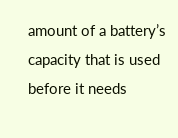amount of a battery’s capacity that is used before it needs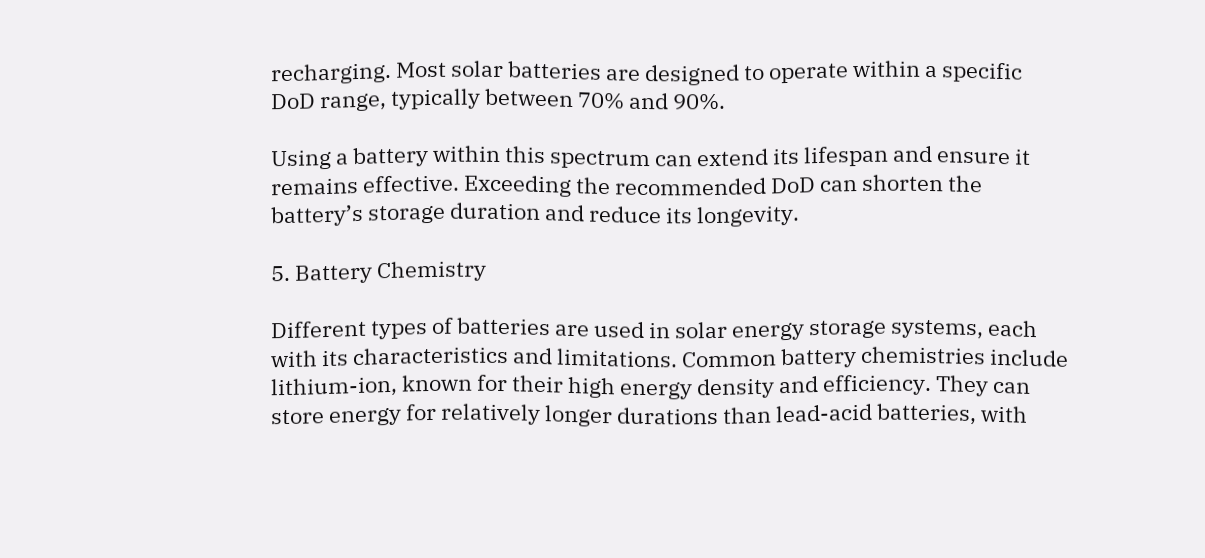recharging. Most solar batteries are designed to operate within a specific DoD range, typically between 70% and 90%.

Using a battery within this spectrum can extend its lifespan and ensure it remains effective. Exceeding the recommended DoD can shorten the battery’s storage duration and reduce its longevity.

5. Battery Chemistry

Different types of batteries are used in solar energy storage systems, each with its characteristics and limitations. Common battery chemistries include lithium-ion, known for their high energy density and efficiency. They can store energy for relatively longer durations than lead-acid batteries, with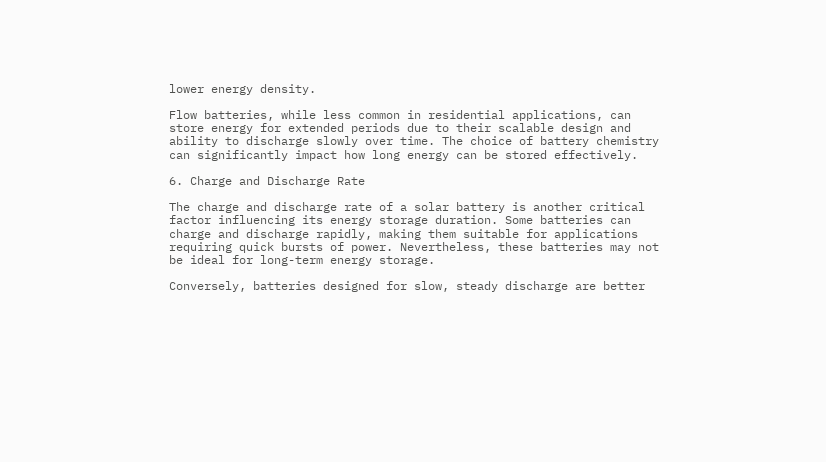lower energy density.

Flow batteries, while less common in residential applications, can store energy for extended periods due to their scalable design and ability to discharge slowly over time. The choice of battery chemistry can significantly impact how long energy can be stored effectively.

6. Charge and Discharge Rate

The charge and discharge rate of a solar battery is another critical factor influencing its energy storage duration. Some batteries can charge and discharge rapidly, making them suitable for applications requiring quick bursts of power. Nevertheless, these batteries may not be ideal for long-term energy storage.

Conversely, batteries designed for slow, steady discharge are better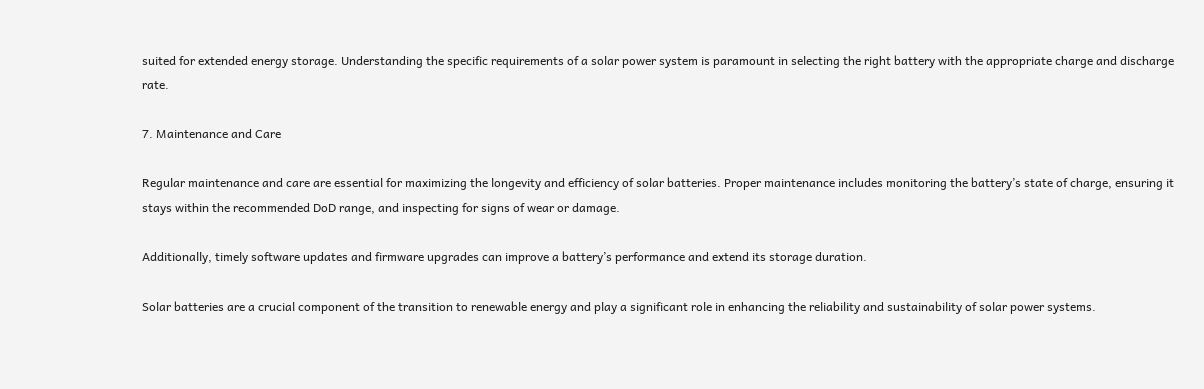suited for extended energy storage. Understanding the specific requirements of a solar power system is paramount in selecting the right battery with the appropriate charge and discharge rate.

7. Maintenance and Care

Regular maintenance and care are essential for maximizing the longevity and efficiency of solar batteries. Proper maintenance includes monitoring the battery’s state of charge, ensuring it stays within the recommended DoD range, and inspecting for signs of wear or damage.

Additionally, timely software updates and firmware upgrades can improve a battery’s performance and extend its storage duration.

Solar batteries are a crucial component of the transition to renewable energy and play a significant role in enhancing the reliability and sustainability of solar power systems.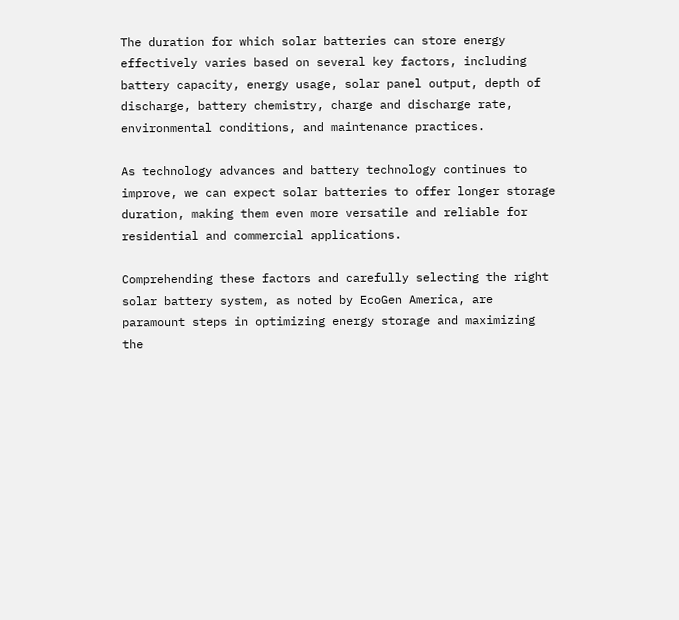The duration for which solar batteries can store energy effectively varies based on several key factors, including battery capacity, energy usage, solar panel output, depth of discharge, battery chemistry, charge and discharge rate, environmental conditions, and maintenance practices.

As technology advances and battery technology continues to improve, we can expect solar batteries to offer longer storage duration, making them even more versatile and reliable for residential and commercial applications.

Comprehending these factors and carefully selecting the right solar battery system, as noted by EcoGen America, are paramount steps in optimizing energy storage and maximizing the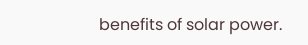benefits of solar power.